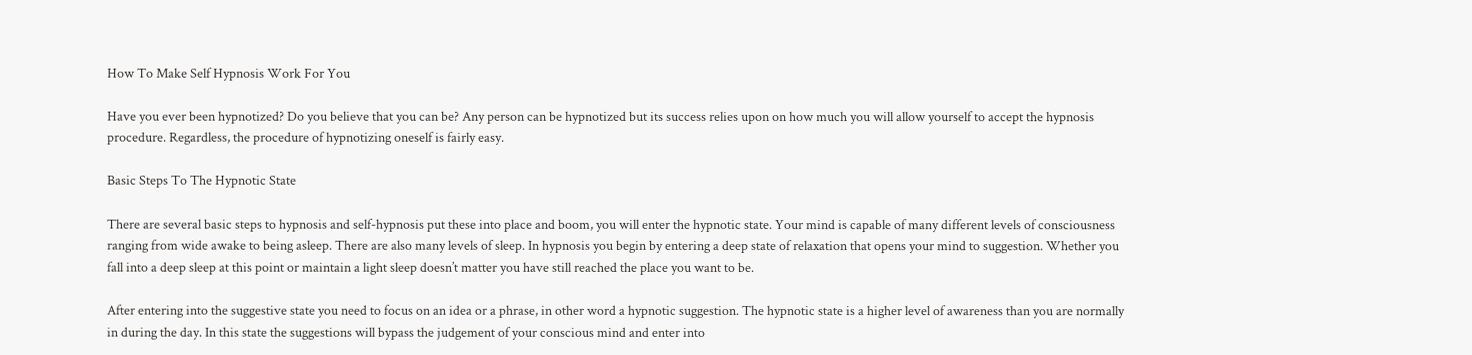How To Make Self Hypnosis Work For You

Have you ever been hypnotized? Do you believe that you can be? Any person can be hypnotized but its success relies upon on how much you will allow yourself to accept the hypnosis procedure. Regardless, the procedure of hypnotizing oneself is fairly easy.

Basic Steps To The Hypnotic State

There are several basic steps to hypnosis and self-hypnosis put these into place and boom, you will enter the hypnotic state. Your mind is capable of many different levels of consciousness ranging from wide awake to being asleep. There are also many levels of sleep. In hypnosis you begin by entering a deep state of relaxation that opens your mind to suggestion. Whether you fall into a deep sleep at this point or maintain a light sleep doesn’t matter you have still reached the place you want to be.

After entering into the suggestive state you need to focus on an idea or a phrase, in other word a hypnotic suggestion. The hypnotic state is a higher level of awareness than you are normally in during the day. In this state the suggestions will bypass the judgement of your conscious mind and enter into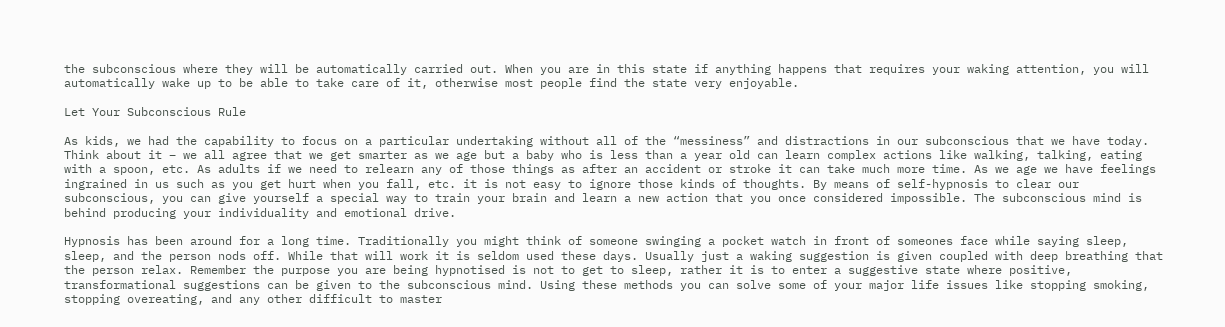the subconscious where they will be automatically carried out. When you are in this state if anything happens that requires your waking attention, you will automatically wake up to be able to take care of it, otherwise most people find the state very enjoyable.

Let Your Subconscious Rule

As kids, we had the capability to focus on a particular undertaking without all of the “messiness” and distractions in our subconscious that we have today. Think about it – we all agree that we get smarter as we age but a baby who is less than a year old can learn complex actions like walking, talking, eating with a spoon, etc. As adults if we need to relearn any of those things as after an accident or stroke it can take much more time. As we age we have feelings ingrained in us such as you get hurt when you fall, etc. it is not easy to ignore those kinds of thoughts. By means of self-hypnosis to clear our subconscious, you can give yourself a special way to train your brain and learn a new action that you once considered impossible. The subconscious mind is behind producing your individuality and emotional drive.

Hypnosis has been around for a long time. Traditionally you might think of someone swinging a pocket watch in front of someones face while saying sleep, sleep, and the person nods off. While that will work it is seldom used these days. Usually just a waking suggestion is given coupled with deep breathing that the person relax. Remember the purpose you are being hypnotised is not to get to sleep, rather it is to enter a suggestive state where positive, transformational suggestions can be given to the subconscious mind. Using these methods you can solve some of your major life issues like stopping smoking, stopping overeating, and any other difficult to master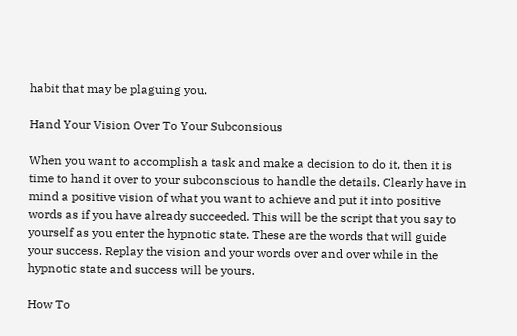habit that may be plaguing you.

Hand Your Vision Over To Your Subconsious

When you want to accomplish a task and make a decision to do it, then it is time to hand it over to your subconscious to handle the details. Clearly have in mind a positive vision of what you want to achieve and put it into positive words as if you have already succeeded. This will be the script that you say to yourself as you enter the hypnotic state. These are the words that will guide your success. Replay the vision and your words over and over while in the hypnotic state and success will be yours.

How To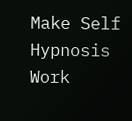Make Self Hypnosis Work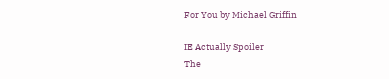For You by Michael Griffin

IE Actually Spoiler
The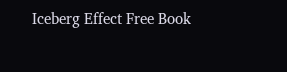Iceberg Effect Free Book